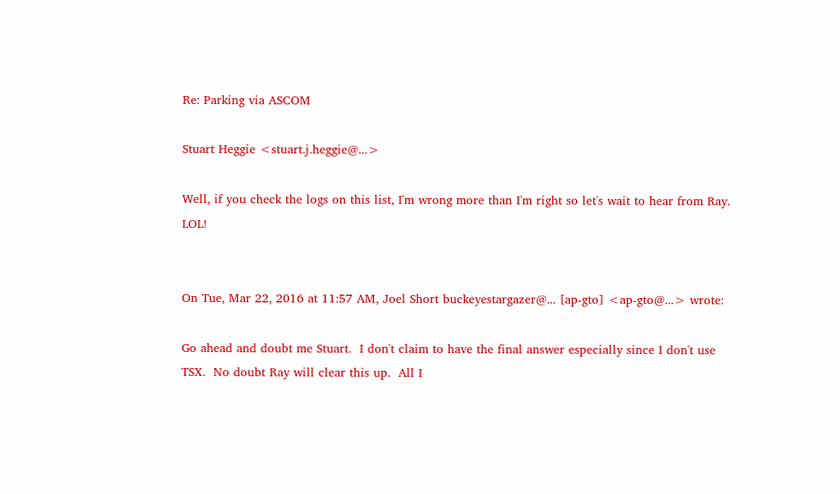Re: Parking via ASCOM

Stuart Heggie <stuart.j.heggie@...>

Well, if you check the logs on this list, I'm wrong more than I'm right so let's wait to hear from Ray. LOL!


On Tue, Mar 22, 2016 at 11:57 AM, Joel Short buckeyestargazer@... [ap-gto] <ap-gto@...> wrote:

Go ahead and doubt me Stuart.  I don't claim to have the final answer especially since I don't use TSX.  No doubt Ray will clear this up.  All I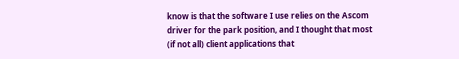know is that the software I use relies on the Ascom driver for the park position, and I thought that most (if not all) client applications that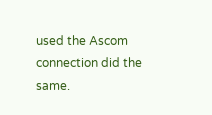used the Ascom connection did the same.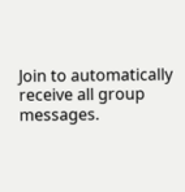Join to automatically receive all group messages.